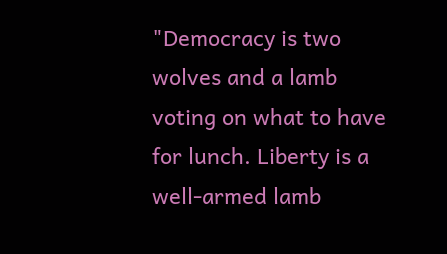"Democracy is two wolves and a lamb voting on what to have for lunch. Liberty is a well-armed lamb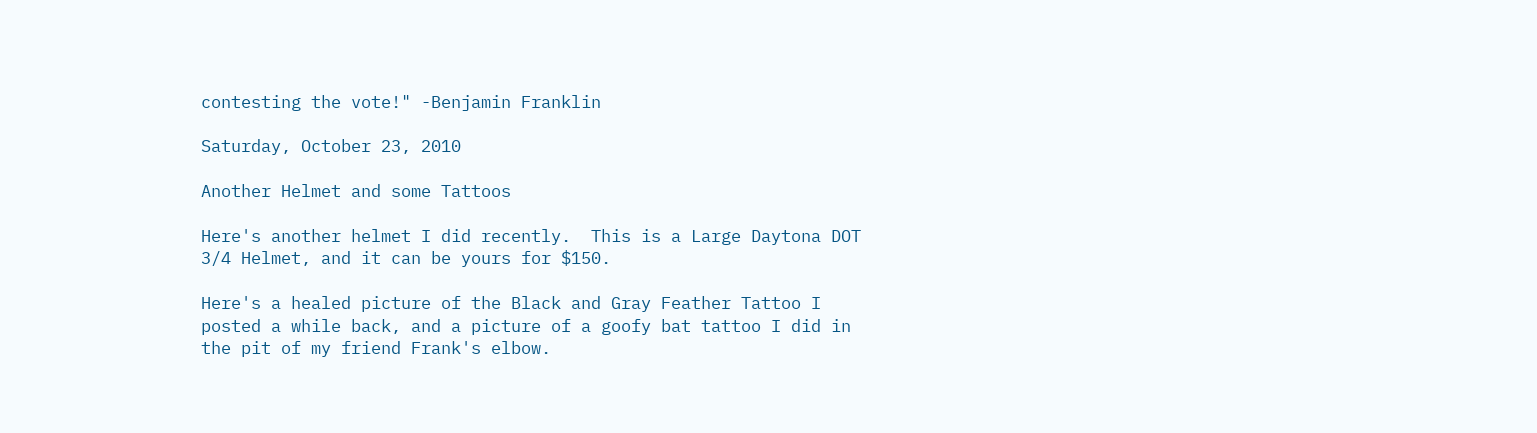contesting the vote!" -Benjamin Franklin

Saturday, October 23, 2010

Another Helmet and some Tattoos

Here's another helmet I did recently.  This is a Large Daytona DOT 3/4 Helmet, and it can be yours for $150.

Here's a healed picture of the Black and Gray Feather Tattoo I posted a while back, and a picture of a goofy bat tattoo I did in the pit of my friend Frank's elbow.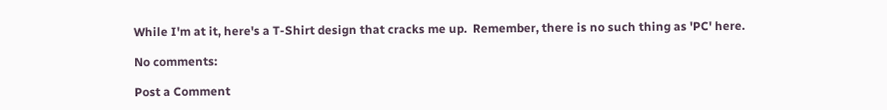While I'm at it, here's a T-Shirt design that cracks me up.  Remember, there is no such thing as 'PC' here.

No comments:

Post a Comment